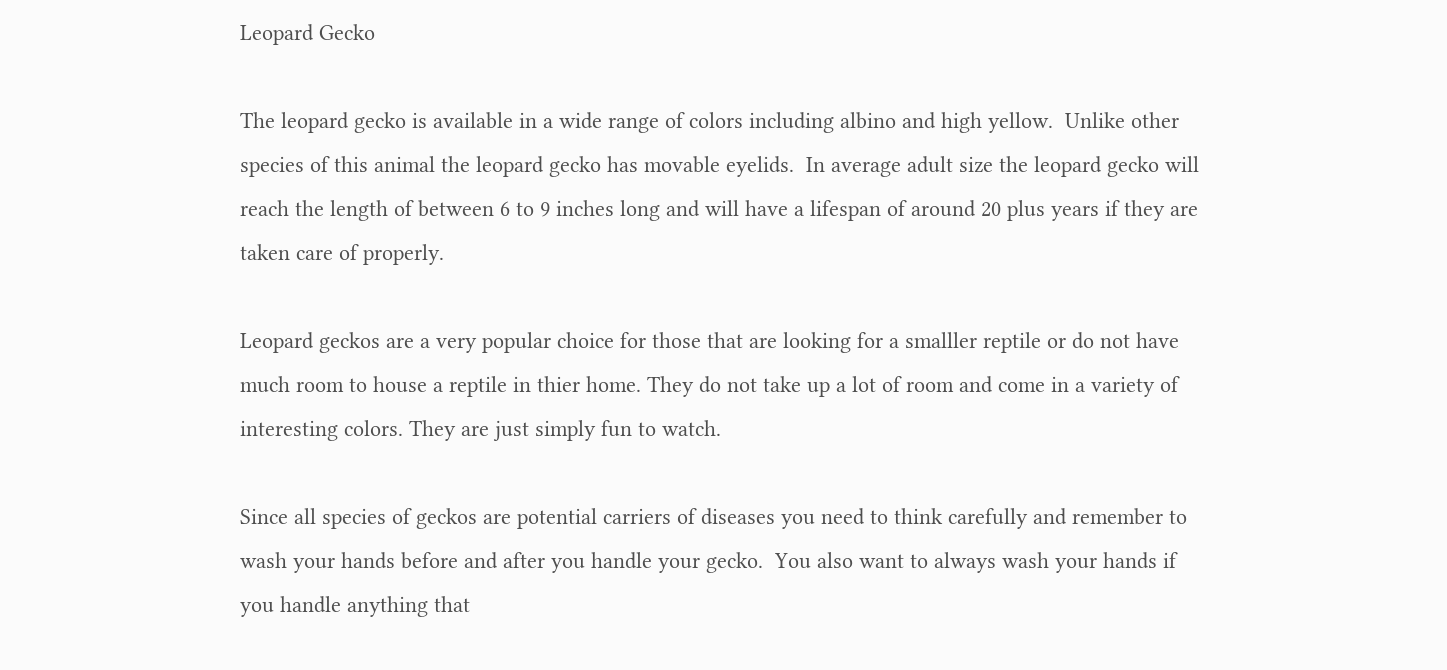Leopard Gecko

The leopard gecko is available in a wide range of colors including albino and high yellow.  Unlike other species of this animal the leopard gecko has movable eyelids.  In average adult size the leopard gecko will reach the length of between 6 to 9 inches long and will have a lifespan of around 20 plus years if they are taken care of properly.

Leopard geckos are a very popular choice for those that are looking for a smalller reptile or do not have much room to house a reptile in thier home. They do not take up a lot of room and come in a variety of interesting colors. They are just simply fun to watch.

Since all species of geckos are potential carriers of diseases you need to think carefully and remember to wash your hands before and after you handle your gecko.  You also want to always wash your hands if you handle anything that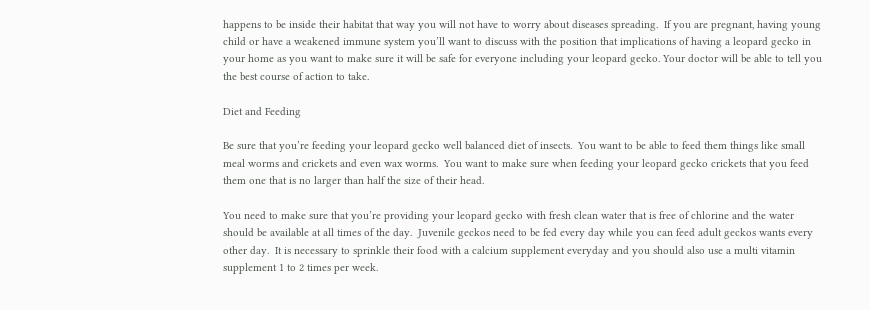happens to be inside their habitat that way you will not have to worry about diseases spreading.  If you are pregnant, having young child or have a weakened immune system you’ll want to discuss with the position that implications of having a leopard gecko in your home as you want to make sure it will be safe for everyone including your leopard gecko. Your doctor will be able to tell you the best course of action to take.

Diet and Feeding

Be sure that you’re feeding your leopard gecko well balanced diet of insects.  You want to be able to feed them things like small meal worms and crickets and even wax worms.  You want to make sure when feeding your leopard gecko crickets that you feed them one that is no larger than half the size of their head.

You need to make sure that you’re providing your leopard gecko with fresh clean water that is free of chlorine and the water should be available at all times of the day.  Juvenile geckos need to be fed every day while you can feed adult geckos wants every other day.  It is necessary to sprinkle their food with a calcium supplement everyday and you should also use a multi vitamin supplement 1 to 2 times per week.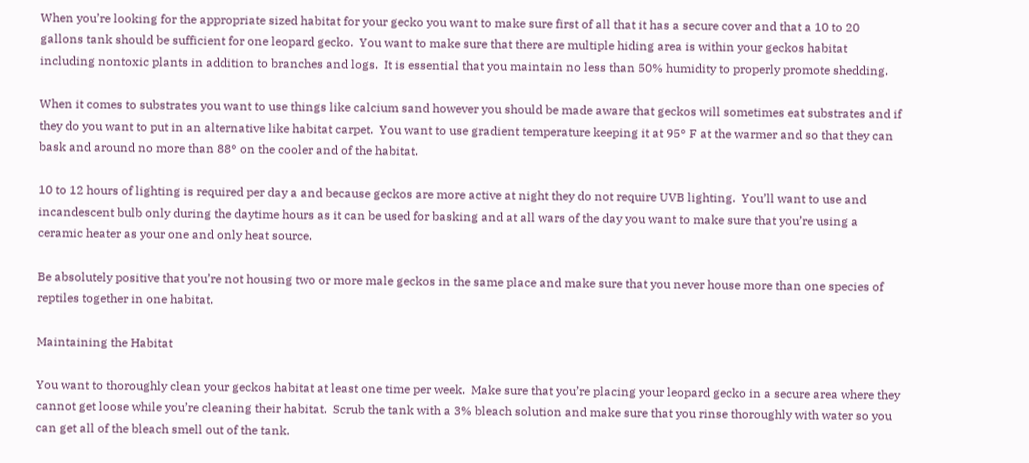When you’re looking for the appropriate sized habitat for your gecko you want to make sure first of all that it has a secure cover and that a 10 to 20 gallons tank should be sufficient for one leopard gecko.  You want to make sure that there are multiple hiding area is within your geckos habitat including nontoxic plants in addition to branches and logs.  It is essential that you maintain no less than 50% humidity to properly promote shedding.

When it comes to substrates you want to use things like calcium sand however you should be made aware that geckos will sometimes eat substrates and if they do you want to put in an alternative like habitat carpet.  You want to use gradient temperature keeping it at 95° F at the warmer and so that they can bask and around no more than 88° on the cooler and of the habitat.

10 to 12 hours of lighting is required per day a and because geckos are more active at night they do not require UVB lighting.  You’ll want to use and incandescent bulb only during the daytime hours as it can be used for basking and at all wars of the day you want to make sure that you’re using a ceramic heater as your one and only heat source.

Be absolutely positive that you’re not housing two or more male geckos in the same place and make sure that you never house more than one species of reptiles together in one habitat.

Maintaining the Habitat

You want to thoroughly clean your geckos habitat at least one time per week.  Make sure that you’re placing your leopard gecko in a secure area where they cannot get loose while you’re cleaning their habitat.  Scrub the tank with a 3% bleach solution and make sure that you rinse thoroughly with water so you can get all of the bleach smell out of the tank.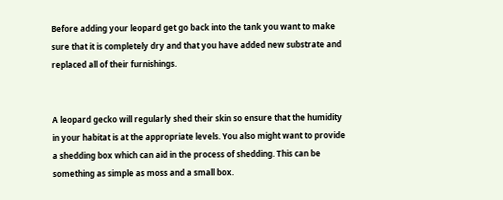Before adding your leopard get go back into the tank you want to make sure that it is completely dry and that you have added new substrate and replaced all of their furnishings.


A leopard gecko will regularly shed their skin so ensure that the humidity in your habitat is at the appropriate levels. You also might want to provide a shedding box which can aid in the process of shedding. This can be something as simple as moss and a small box.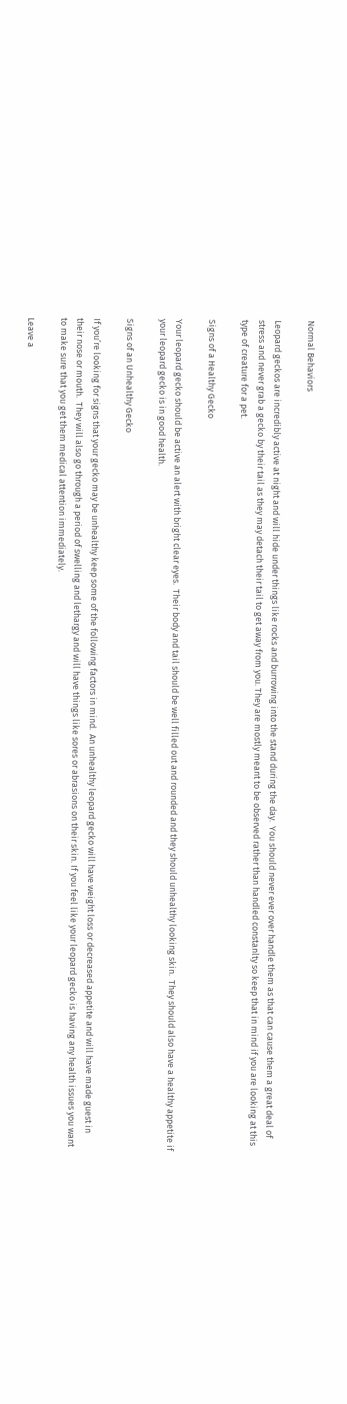Normal Behaviors

Leopard geckos are incredibly active at night and will hide under things like rocks and burrowing into the stand during the day.  You should never ever over handle them as that can cause them a great deal of stress and never grab a gecko by their tail as they may detach their tail to get away from you. They are mostly meant to be observed rather than handled constanlty so keep that in mind if you are looking at this type of creature for a pet.

Signs of a Healthy Gecko

Your leopard gecko should be active an alert with bright clear eyes.  Their body and tail should be well filled out and rounded and they should unhealthy looking skin.  They should also have a healthy appetite if your leopard gecko is in good health.

Signs of an Unhealthy Gecko

If you’re looking for signs that your gecko may be unhealthy keep some of the following factors in mind.  An unhealthy leopard gecko will have weight loss or decreased appetite and will have made guest in their nose or mouth.  They will also go through a period of swelling and lethargy and will have things like sores or abrasions on their skin. If you feel like your leopard gecko is having any health issues you want to make sure that you get them medical attention immediately.

Leave a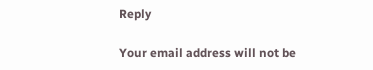Reply

Your email address will not be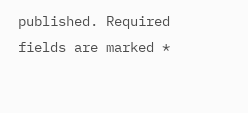published. Required fields are marked *